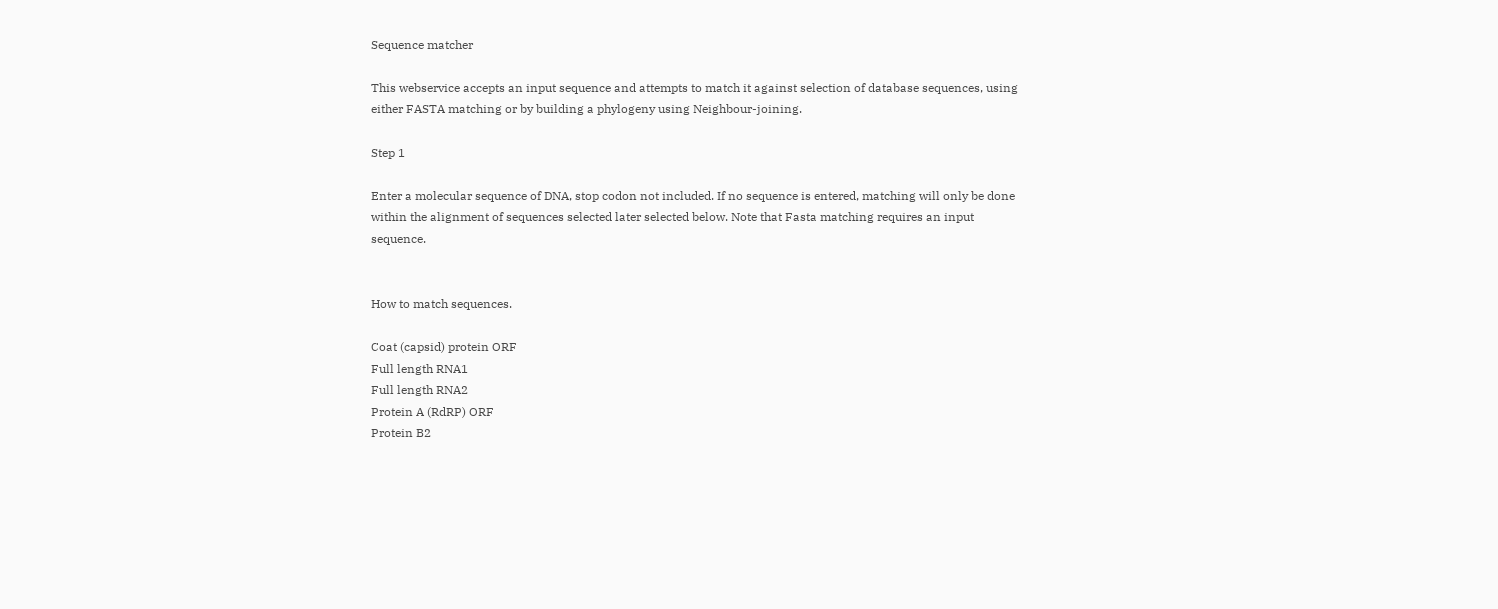Sequence matcher

This webservice accepts an input sequence and attempts to match it against selection of database sequences, using either FASTA matching or by building a phylogeny using Neighbour-joining.

Step 1

Enter a molecular sequence of DNA, stop codon not included. If no sequence is entered, matching will only be done within the alignment of sequences selected later selected below. Note that Fasta matching requires an input sequence.


How to match sequences.

Coat (capsid) protein ORF
Full length RNA1
Full length RNA2
Protein A (RdRP) ORF
Protein B2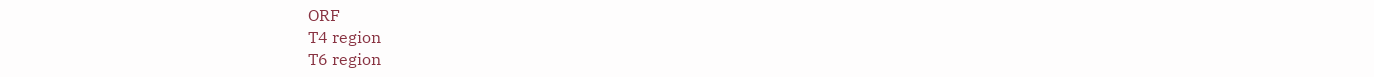ORF
T4 region
T6 region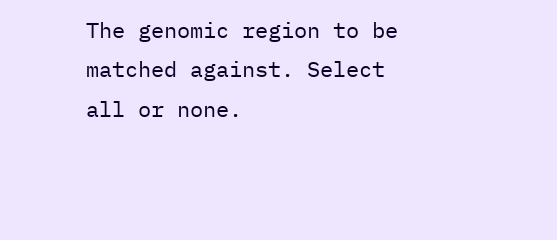The genomic region to be matched against. Select all or none.